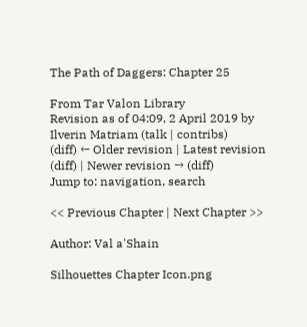The Path of Daggers: Chapter 25

From Tar Valon Library
Revision as of 04:09, 2 April 2019 by Ilverin Matriam (talk | contribs)
(diff) ← Older revision | Latest revision (diff) | Newer revision → (diff)
Jump to: navigation, search

<< Previous Chapter | Next Chapter >>

Author: Val a'Shain

Silhouettes Chapter Icon.png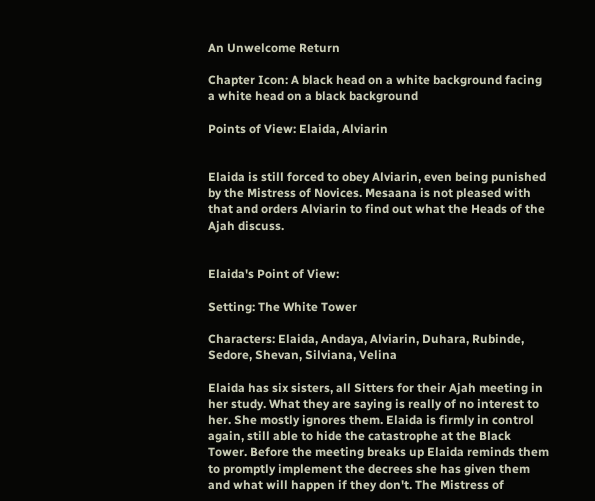An Unwelcome Return

Chapter Icon: A black head on a white background facing a white head on a black background

Points of View: Elaida, Alviarin


Elaida is still forced to obey Alviarin, even being punished by the Mistress of Novices. Mesaana is not pleased with that and orders Alviarin to find out what the Heads of the Ajah discuss.


Elaida's Point of View:

Setting: The White Tower

Characters: Elaida, Andaya, Alviarin, Duhara, Rubinde, Sedore, Shevan, Silviana, Velina

Elaida has six sisters, all Sitters for their Ajah meeting in her study. What they are saying is really of no interest to her. She mostly ignores them. Elaida is firmly in control again, still able to hide the catastrophe at the Black Tower. Before the meeting breaks up Elaida reminds them to promptly implement the decrees she has given them and what will happen if they don't. The Mistress of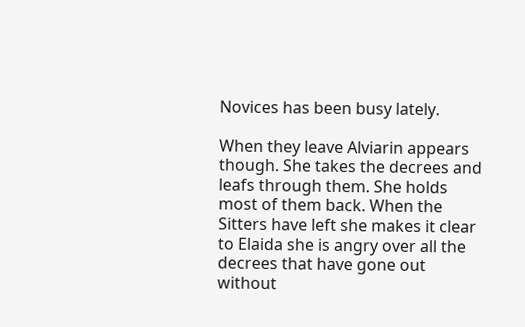Novices has been busy lately.

When they leave Alviarin appears though. She takes the decrees and leafs through them. She holds most of them back. When the Sitters have left she makes it clear to Elaida she is angry over all the decrees that have gone out without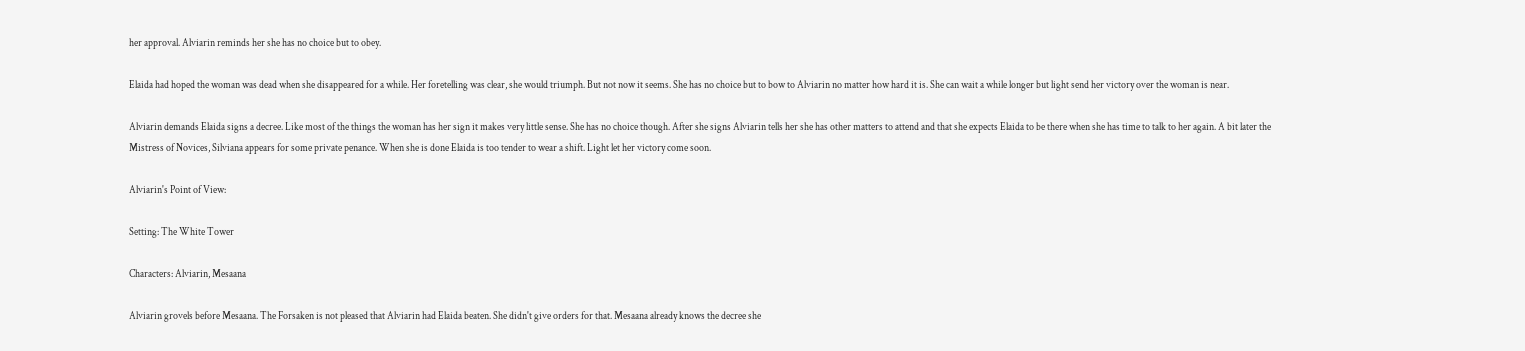her approval. Alviarin reminds her she has no choice but to obey.

Elaida had hoped the woman was dead when she disappeared for a while. Her foretelling was clear, she would triumph. But not now it seems. She has no choice but to bow to Alviarin no matter how hard it is. She can wait a while longer but light send her victory over the woman is near.

Alviarin demands Elaida signs a decree. Like most of the things the woman has her sign it makes very little sense. She has no choice though. After she signs Alviarin tells her she has other matters to attend and that she expects Elaida to be there when she has time to talk to her again. A bit later the Mistress of Novices, Silviana appears for some private penance. When she is done Elaida is too tender to wear a shift. Light let her victory come soon.

Alviarin's Point of View:

Setting: The White Tower

Characters: Alviarin, Mesaana

Alviarin grovels before Mesaana. The Forsaken is not pleased that Alviarin had Elaida beaten. She didn't give orders for that. Mesaana already knows the decree she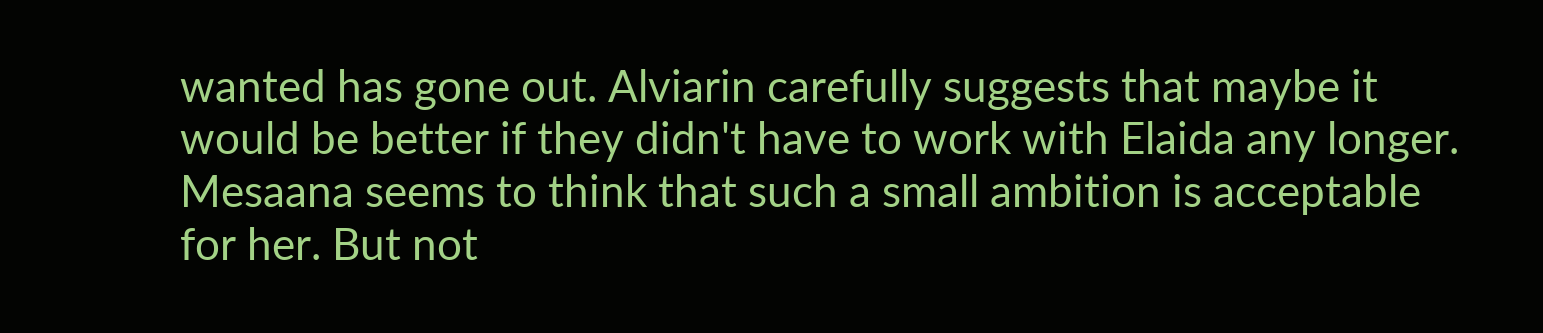wanted has gone out. Alviarin carefully suggests that maybe it would be better if they didn't have to work with Elaida any longer. Mesaana seems to think that such a small ambition is acceptable for her. But not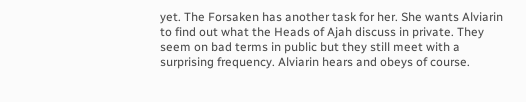yet. The Forsaken has another task for her. She wants Alviarin to find out what the Heads of Ajah discuss in private. They seem on bad terms in public but they still meet with a surprising frequency. Alviarin hears and obeys of course.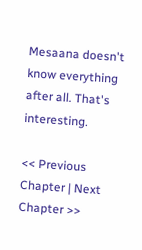Mesaana doesn't know everything after all. That's interesting.

<< Previous Chapter | Next Chapter >>